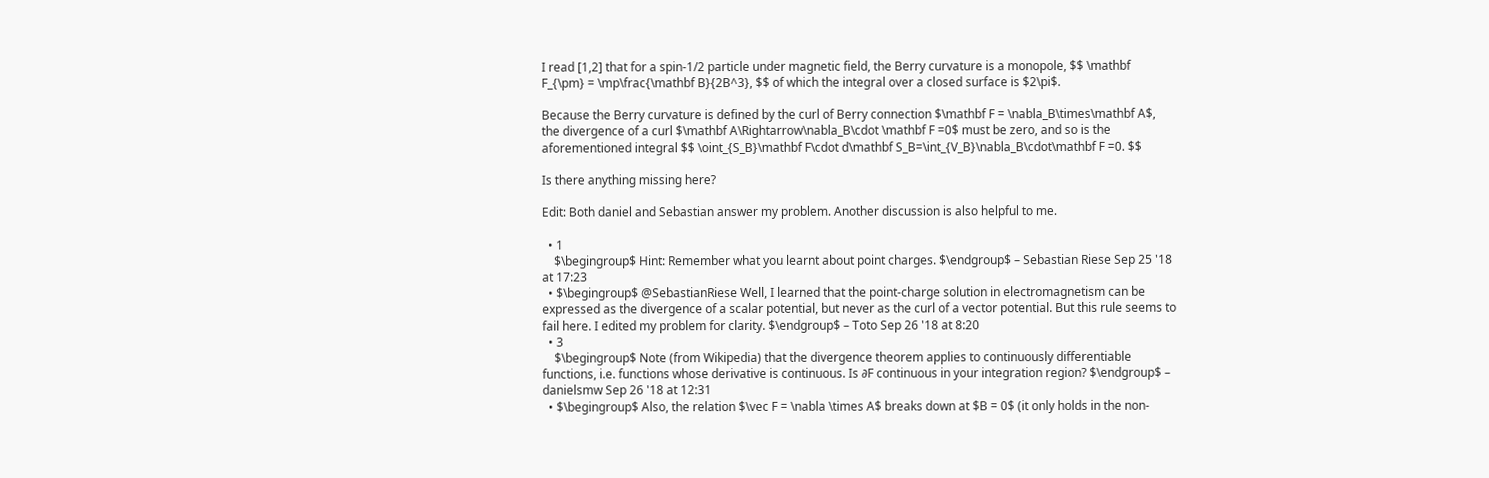I read [1,2] that for a spin-1/2 particle under magnetic field, the Berry curvature is a monopole, $$ \mathbf F_{\pm} = \mp\frac{\mathbf B}{2B^3}, $$ of which the integral over a closed surface is $2\pi$.

Because the Berry curvature is defined by the curl of Berry connection $\mathbf F = \nabla_B\times\mathbf A$, the divergence of a curl $\mathbf A\Rightarrow\nabla_B\cdot \mathbf F =0$ must be zero, and so is the aforementioned integral $$ \oint_{S_B}\mathbf F\cdot d\mathbf S_B=\int_{V_B}\nabla_B\cdot\mathbf F =0. $$

Is there anything missing here?

Edit: Both daniel and Sebastian answer my problem. Another discussion is also helpful to me.

  • 1
    $\begingroup$ Hint: Remember what you learnt about point charges. $\endgroup$ – Sebastian Riese Sep 25 '18 at 17:23
  • $\begingroup$ @SebastianRiese Well, I learned that the point-charge solution in electromagnetism can be expressed as the divergence of a scalar potential, but never as the curl of a vector potential. But this rule seems to fail here. I edited my problem for clarity. $\endgroup$ – Toto Sep 26 '18 at 8:20
  • 3
    $\begingroup$ Note (from Wikipedia) that the divergence theorem applies to continuously differentiable functions, i.e. functions whose derivative is continuous. Is ∂F continuous in your integration region? $\endgroup$ – danielsmw Sep 26 '18 at 12:31
  • $\begingroup$ Also, the relation $\vec F = \nabla \times A$ breaks down at $B = 0$ (it only holds in the non-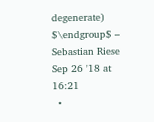degenerate) $\endgroup$ – Sebastian Riese Sep 26 '18 at 16:21
  •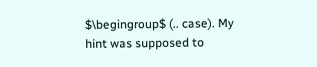$\begingroup$ (.. case). My hint was supposed to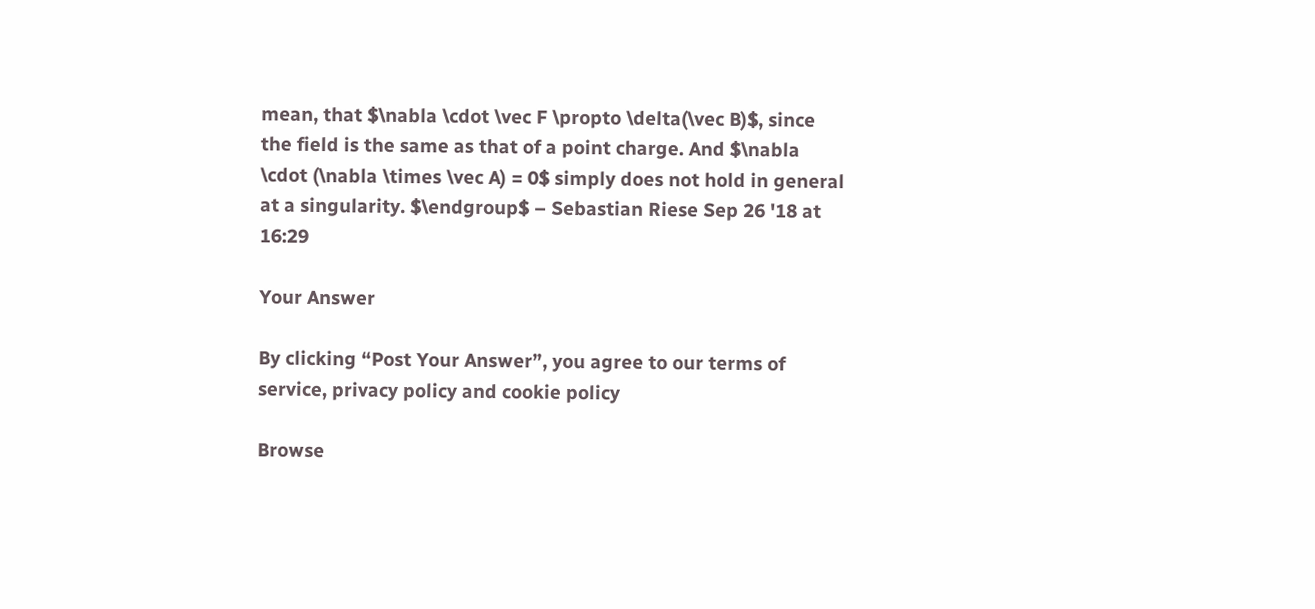mean, that $\nabla \cdot \vec F \propto \delta(\vec B)$, since the field is the same as that of a point charge. And $\nabla \cdot (\nabla \times \vec A) = 0$ simply does not hold in general at a singularity. $\endgroup$ – Sebastian Riese Sep 26 '18 at 16:29

Your Answer

By clicking “Post Your Answer”, you agree to our terms of service, privacy policy and cookie policy

Browse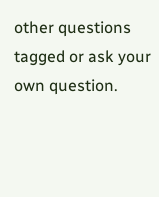other questions tagged or ask your own question.